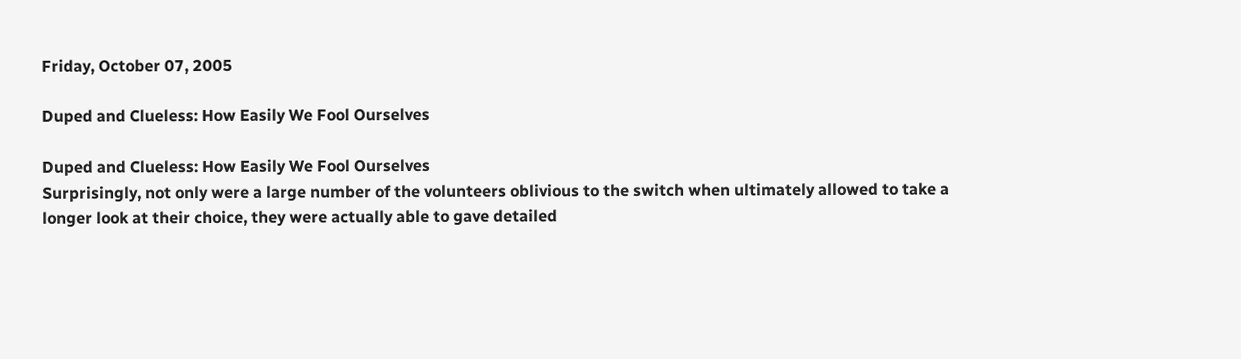Friday, October 07, 2005

Duped and Clueless: How Easily We Fool Ourselves

Duped and Clueless: How Easily We Fool Ourselves
Surprisingly, not only were a large number of the volunteers oblivious to the switch when ultimately allowed to take a longer look at their choice, they were actually able to gave detailed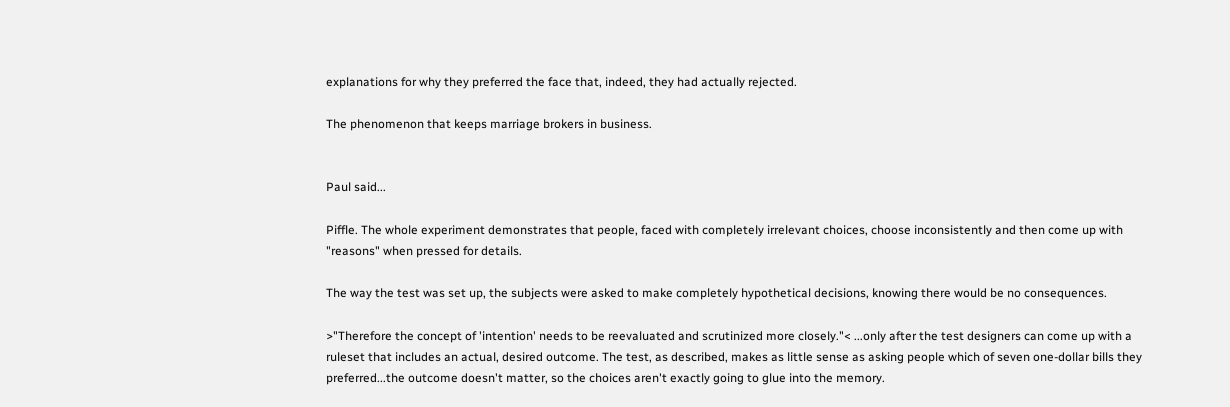explanations for why they preferred the face that, indeed, they had actually rejected.

The phenomenon that keeps marriage brokers in business.


Paul said...

Piffle. The whole experiment demonstrates that people, faced with completely irrelevant choices, choose inconsistently and then come up with "reasons" when pressed for details.

The way the test was set up, the subjects were asked to make completely hypothetical decisions, knowing there would be no consequences.

>"Therefore the concept of 'intention' needs to be reevaluated and scrutinized more closely."< ...only after the test designers can come up with a ruleset that includes an actual, desired outcome. The test, as described, makes as little sense as asking people which of seven one-dollar bills they preferred...the outcome doesn't matter, so the choices aren't exactly going to glue into the memory.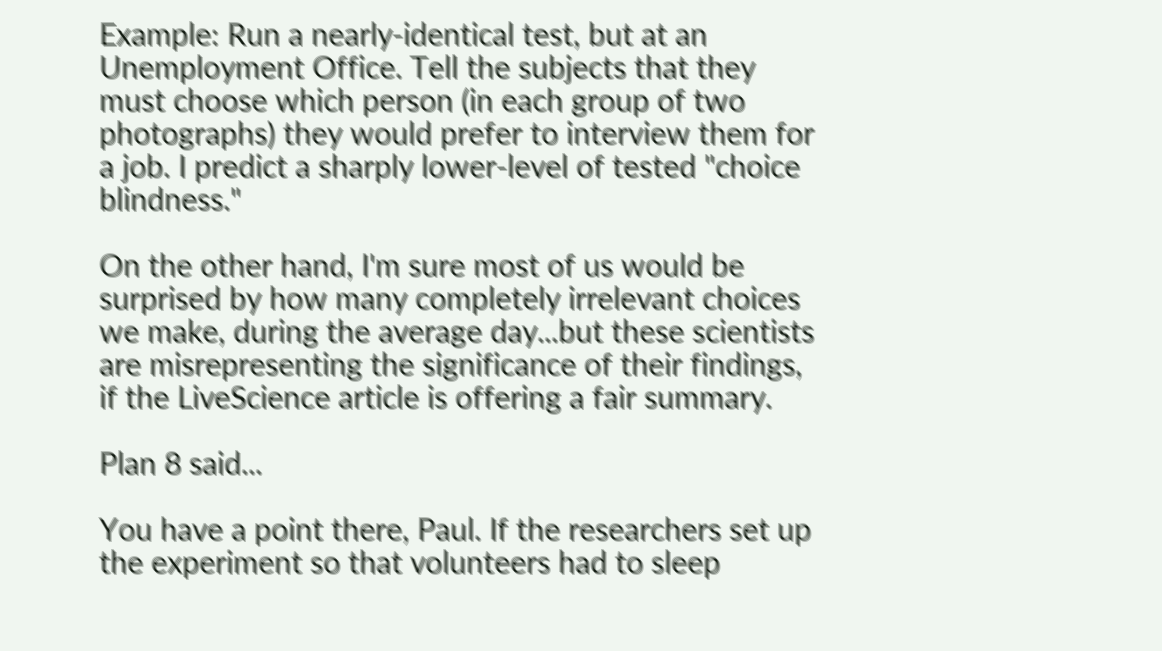Example: Run a nearly-identical test, but at an Unemployment Office. Tell the subjects that they must choose which person (in each group of two photographs) they would prefer to interview them for a job. I predict a sharply lower-level of tested "choice blindness."

On the other hand, I'm sure most of us would be surprised by how many completely irrelevant choices we make, during the average day...but these scientists are misrepresenting the significance of their findings, if the LiveScience article is offering a fair summary.

Plan 8 said...

You have a point there, Paul. If the researchers set up the experiment so that volunteers had to sleep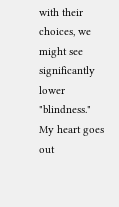with their choices, we might see significantly lower "blindness." My heart goes out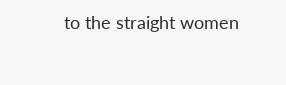to the straight women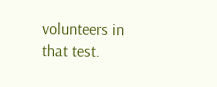volunteers in that test.